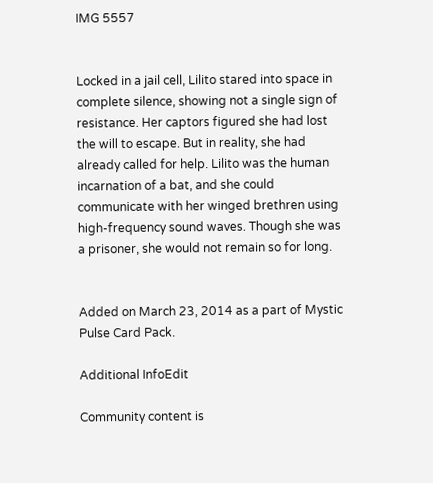IMG 5557


Locked in a jail cell, Lilito stared into space in complete silence, showing not a single sign of resistance. Her captors figured she had lost the will to escape. But in reality, she had already called for help. Lilito was the human incarnation of a bat, and she could communicate with her winged brethren using high-frequency sound waves. Though she was a prisoner, she would not remain so for long.


Added on March 23, 2014 as a part of Mystic Pulse Card Pack.

Additional InfoEdit

Community content is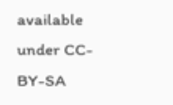available under CC-BY-SA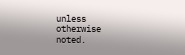unless otherwise noted.